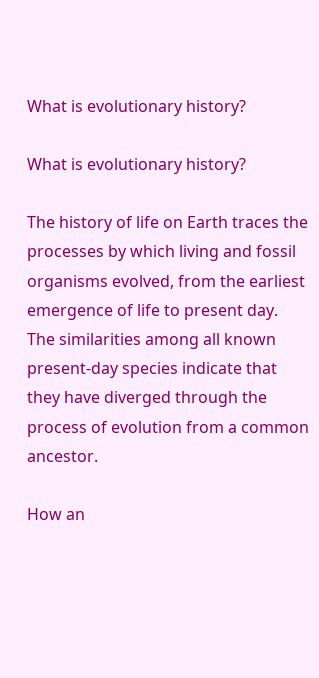What is evolutionary history?

What is evolutionary history?

The history of life on Earth traces the processes by which living and fossil organisms evolved, from the earliest emergence of life to present day. The similarities among all known present-day species indicate that they have diverged through the process of evolution from a common ancestor.

How an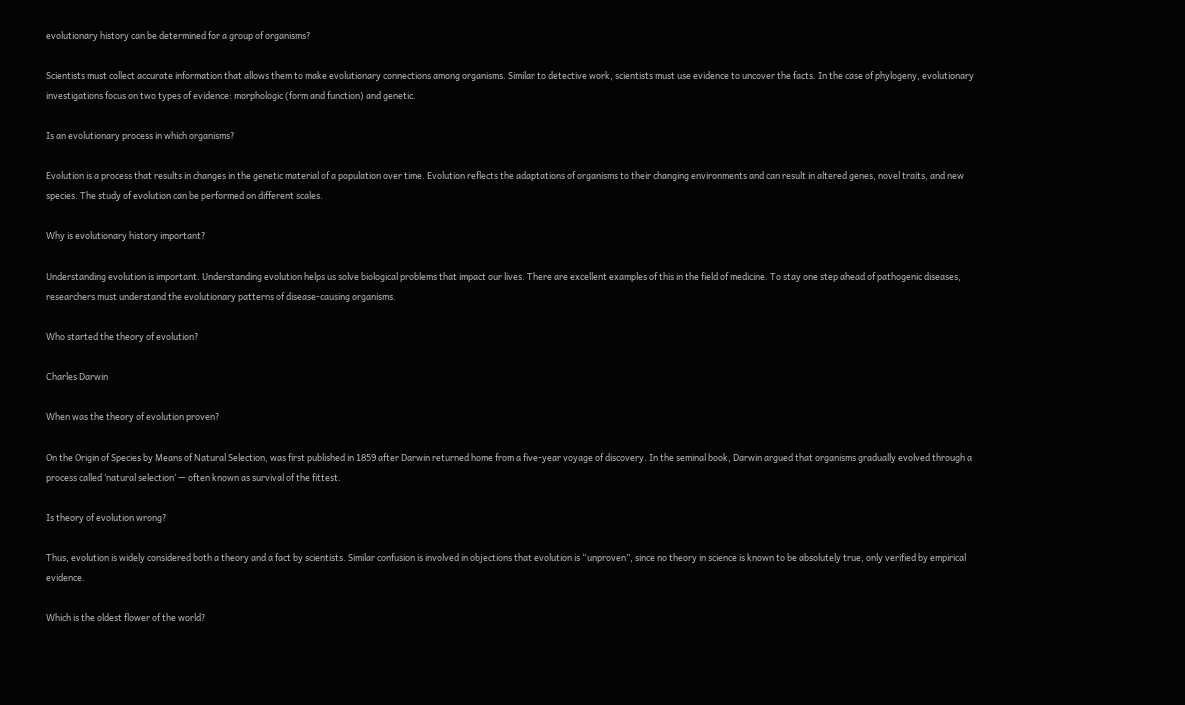evolutionary history can be determined for a group of organisms?

Scientists must collect accurate information that allows them to make evolutionary connections among organisms. Similar to detective work, scientists must use evidence to uncover the facts. In the case of phylogeny, evolutionary investigations focus on two types of evidence: morphologic (form and function) and genetic.

Is an evolutionary process in which organisms?

Evolution is a process that results in changes in the genetic material of a population over time. Evolution reflects the adaptations of organisms to their changing environments and can result in altered genes, novel traits, and new species. The study of evolution can be performed on different scales.

Why is evolutionary history important?

Understanding evolution is important. Understanding evolution helps us solve biological problems that impact our lives. There are excellent examples of this in the field of medicine. To stay one step ahead of pathogenic diseases, researchers must understand the evolutionary patterns of disease-causing organisms.

Who started the theory of evolution?

Charles Darwin

When was the theory of evolution proven?

On the Origin of Species by Means of Natural Selection, was first published in 1859 after Darwin returned home from a five-year voyage of discovery. In the seminal book, Darwin argued that organisms gradually evolved through a process called ‘natural selection’ — often known as survival of the fittest.

Is theory of evolution wrong?

Thus, evolution is widely considered both a theory and a fact by scientists. Similar confusion is involved in objections that evolution is “unproven”, since no theory in science is known to be absolutely true, only verified by empirical evidence.

Which is the oldest flower of the world?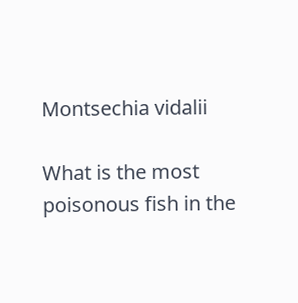Montsechia vidalii

What is the most poisonous fish in the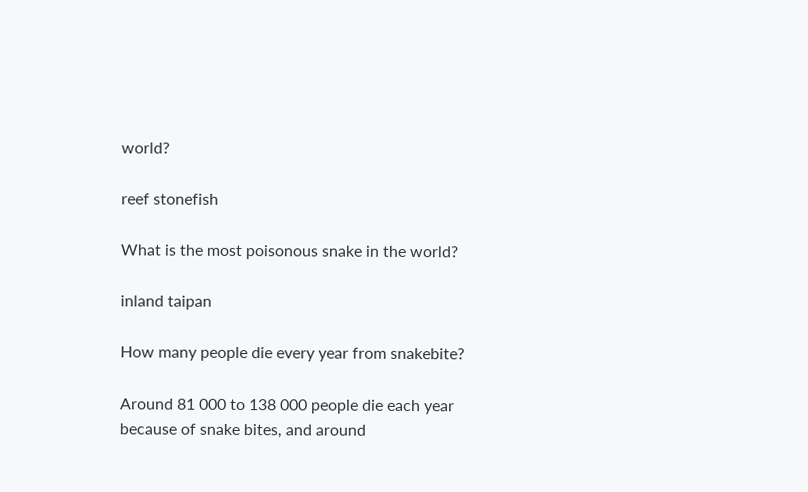world?

reef stonefish

What is the most poisonous snake in the world?

inland taipan

How many people die every year from snakebite?

Around 81 000 to 138 000 people die each year because of snake bites, and around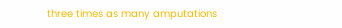three times as many amputations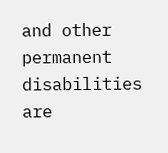and other permanent disabilities are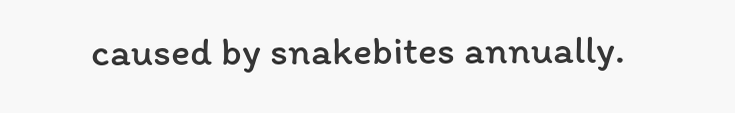caused by snakebites annually.